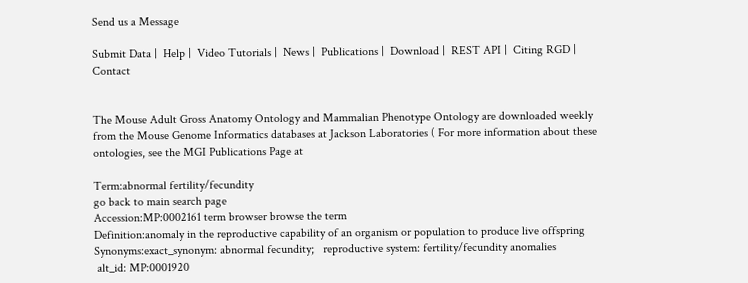Send us a Message

Submit Data |  Help |  Video Tutorials |  News |  Publications |  Download |  REST API |  Citing RGD |  Contact


The Mouse Adult Gross Anatomy Ontology and Mammalian Phenotype Ontology are downloaded weekly from the Mouse Genome Informatics databases at Jackson Laboratories ( For more information about these ontologies, see the MGI Publications Page at

Term:abnormal fertility/fecundity
go back to main search page
Accession:MP:0002161 term browser browse the term
Definition:anomaly in the reproductive capability of an organism or population to produce live offspring
Synonyms:exact_synonym: abnormal fecundity;   reproductive system: fertility/fecundity anomalies
 alt_id: MP:0001920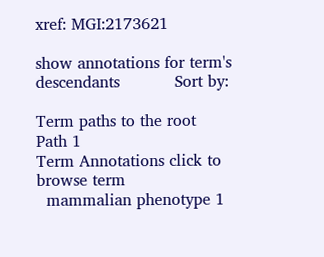xref: MGI:2173621

show annotations for term's descendants           Sort by:

Term paths to the root
Path 1
Term Annotations click to browse term
  mammalian phenotype 1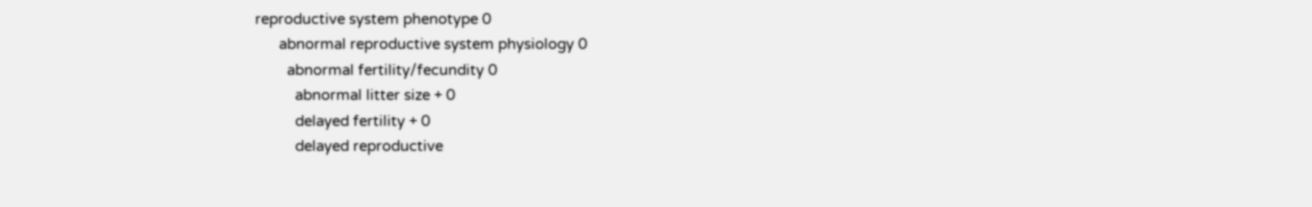reproductive system phenotype 0
      abnormal reproductive system physiology 0
        abnormal fertility/fecundity 0
          abnormal litter size + 0
          delayed fertility + 0
          delayed reproductive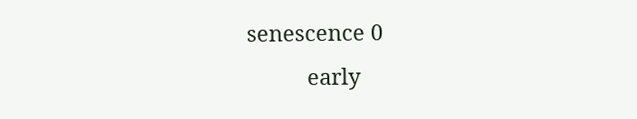senescence 0
          early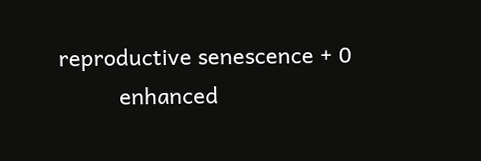reproductive senescence + 0
          enhanced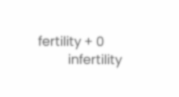fertility + 0
          infertility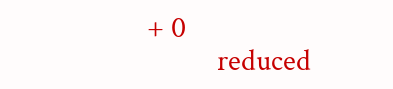+ 0
          reduced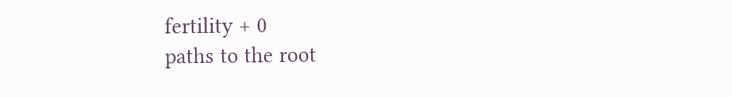fertility + 0
paths to the root